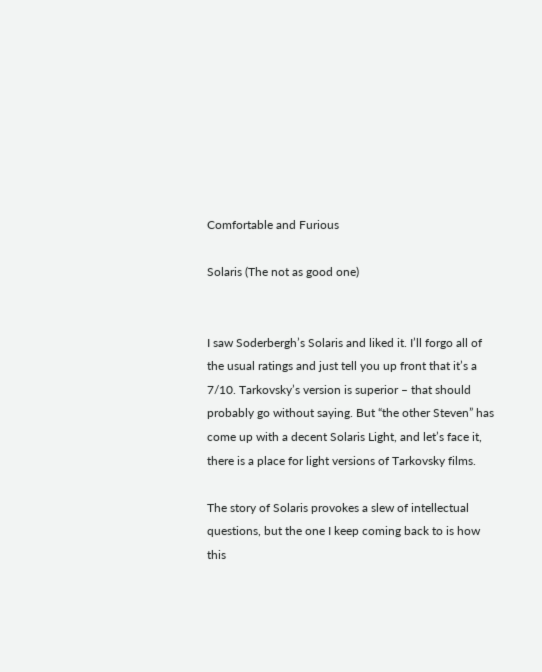Comfortable and Furious

Solaris (The not as good one)


I saw Soderbergh’s Solaris and liked it. I’ll forgo all of the usual ratings and just tell you up front that it’s a 7/10. Tarkovsky’s version is superior – that should probably go without saying. But “the other Steven” has come up with a decent Solaris Light, and let’s face it, there is a place for light versions of Tarkovsky films.

The story of Solaris provokes a slew of intellectual questions, but the one I keep coming back to is how this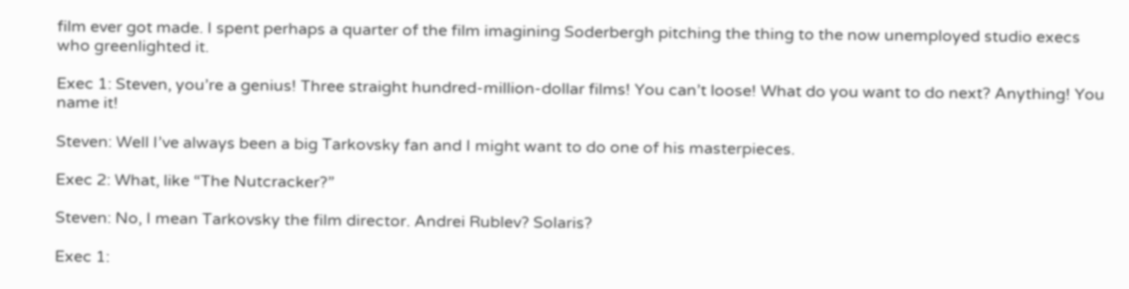film ever got made. I spent perhaps a quarter of the film imagining Soderbergh pitching the thing to the now unemployed studio execs who greenlighted it.

Exec 1: Steven, you’re a genius! Three straight hundred-million-dollar films! You can’t loose! What do you want to do next? Anything! You name it!

Steven: Well I’ve always been a big Tarkovsky fan and I might want to do one of his masterpieces.

Exec 2: What, like “The Nutcracker?”

Steven: No, I mean Tarkovsky the film director. Andrei Rublev? Solaris?

Exec 1: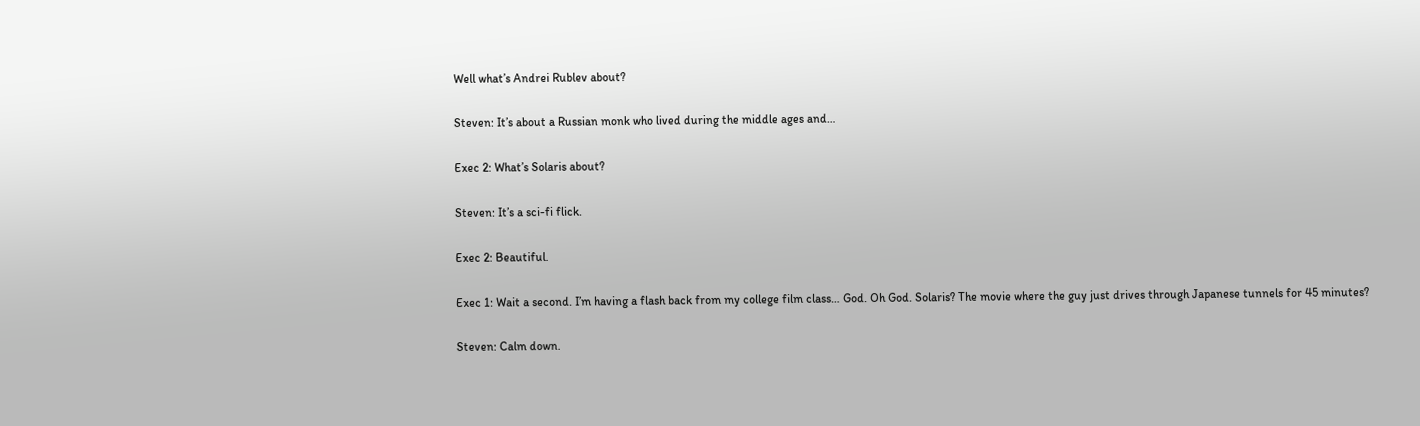Well what’s Andrei Rublev about?

Steven: It’s about a Russian monk who lived during the middle ages and…

Exec 2: What’s Solaris about?

Steven: It’s a sci-fi flick.

Exec 2: Beautiful.

Exec 1: Wait a second. I’m having a flash back from my college film class… God. Oh God. Solaris? The movie where the guy just drives through Japanese tunnels for 45 minutes?

Steven: Calm down.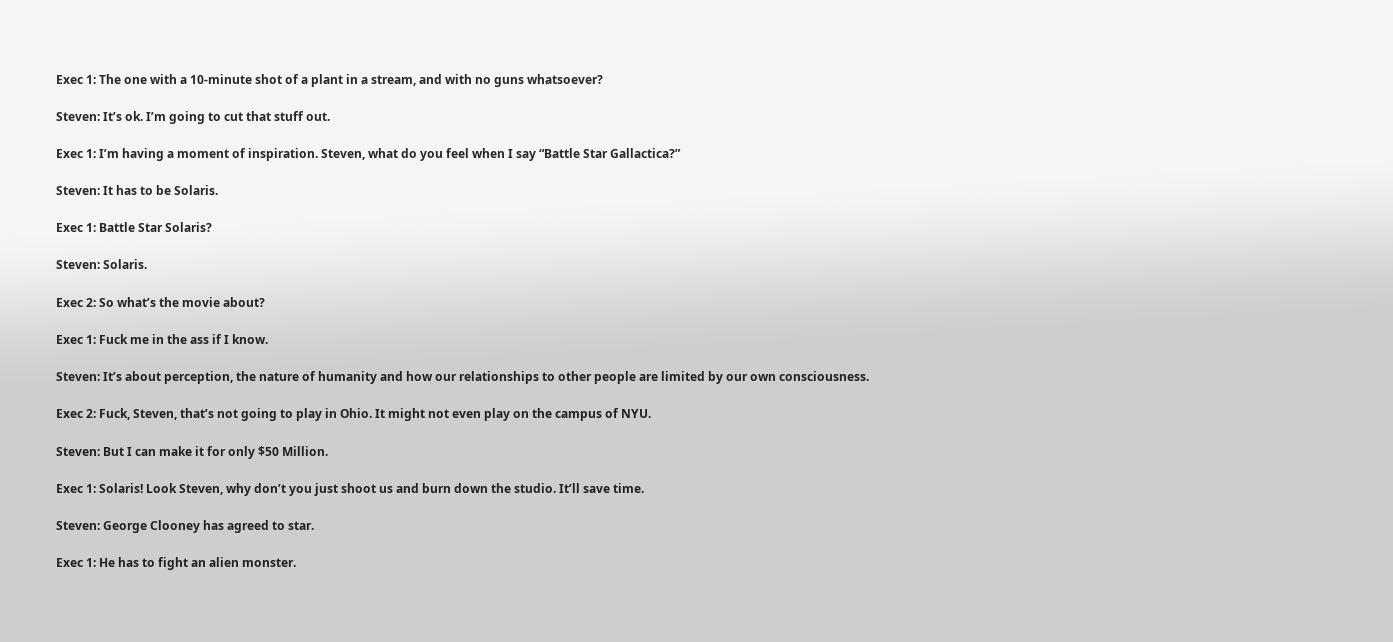Exec 1: The one with a 10-minute shot of a plant in a stream, and with no guns whatsoever?

Steven: It’s ok. I’m going to cut that stuff out.

Exec 1: I’m having a moment of inspiration. Steven, what do you feel when I say “Battle Star Gallactica?”

Steven: It has to be Solaris.

Exec 1: Battle Star Solaris?

Steven: Solaris.

Exec 2: So what’s the movie about?

Exec 1: Fuck me in the ass if I know.

Steven: It’s about perception, the nature of humanity and how our relationships to other people are limited by our own consciousness.

Exec 2: Fuck, Steven, that’s not going to play in Ohio. It might not even play on the campus of NYU.

Steven: But I can make it for only $50 Million.

Exec 1: Solaris! Look Steven, why don’t you just shoot us and burn down the studio. It’ll save time.

Steven: George Clooney has agreed to star.

Exec 1: He has to fight an alien monster.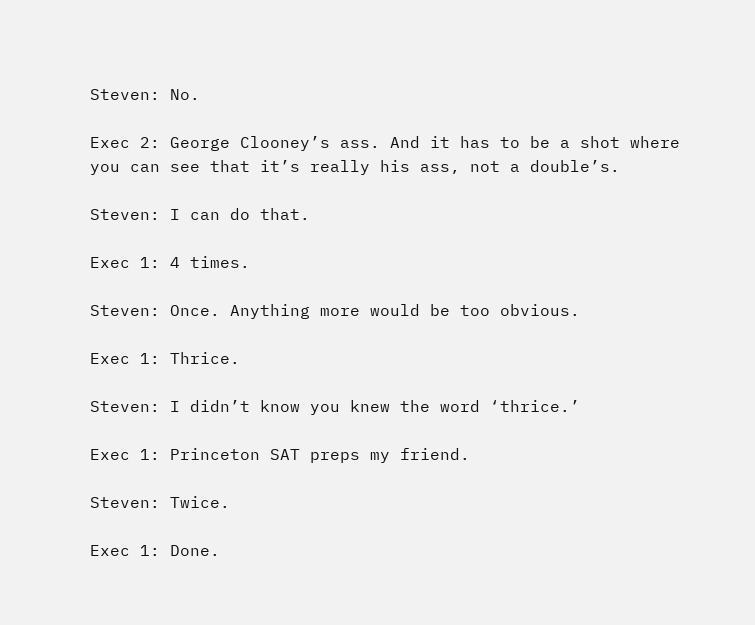Steven: No.

Exec 2: George Clooney’s ass. And it has to be a shot where you can see that it’s really his ass, not a double’s.

Steven: I can do that.

Exec 1: 4 times.

Steven: Once. Anything more would be too obvious.

Exec 1: Thrice.

Steven: I didn’t know you knew the word ‘thrice.’

Exec 1: Princeton SAT preps my friend.

Steven: Twice.

Exec 1: Done.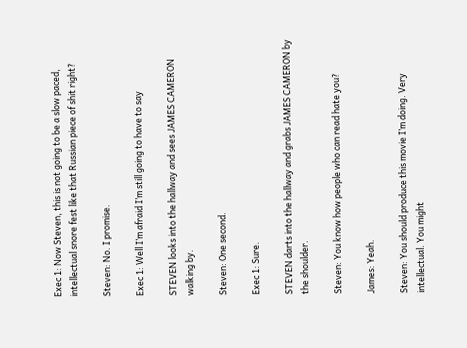Exec 1: Now Steven, this is not going to be a slow paced, intellectual snore fest like that Russian piece of shit right?

Steven: No. I promise.

Exec 1: Well I’m afraid I’m still going to have to say

STEVEN looks into the hallway and sees JAMES CAMERON walking by.

Steven: One second.

Exec 1: Sure.

STEVEN darts into the hallway and grabs JAMES CAMERON by the shoulder.

Steven: You know how people who can read hate you?

James: Yeah.

Steven: You should produce this movie I’m doing. Very intellectual. You might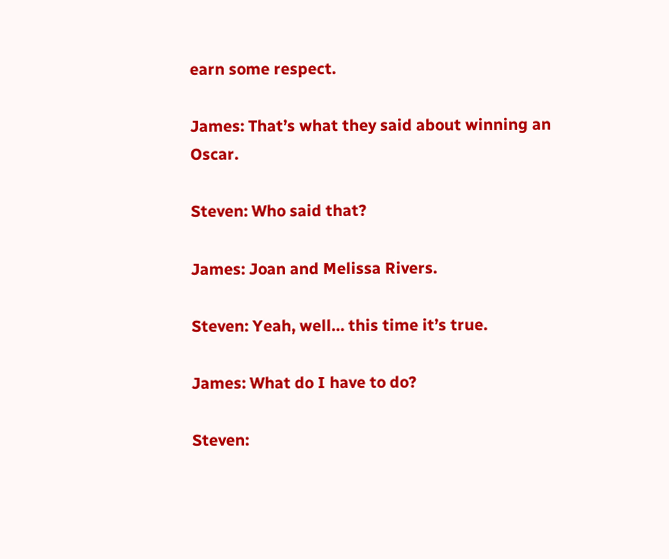earn some respect.

James: That’s what they said about winning an Oscar.

Steven: Who said that?

James: Joan and Melissa Rivers.

Steven: Yeah, well… this time it’s true.

James: What do I have to do?

Steven: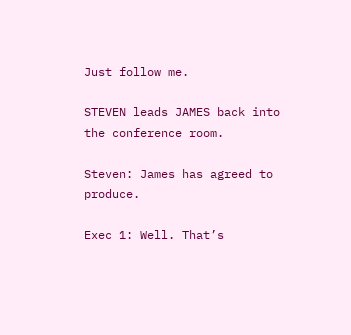Just follow me.

STEVEN leads JAMES back into the conference room.

Steven: James has agreed to produce.

Exec 1: Well. That’s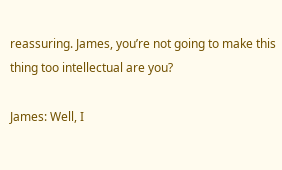reassuring. James, you’re not going to make this thing too intellectual are you?

James: Well, I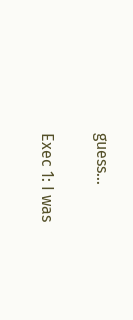guess…

Exec 1: I was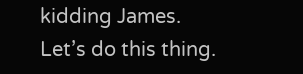kidding James. Let’s do this thing.